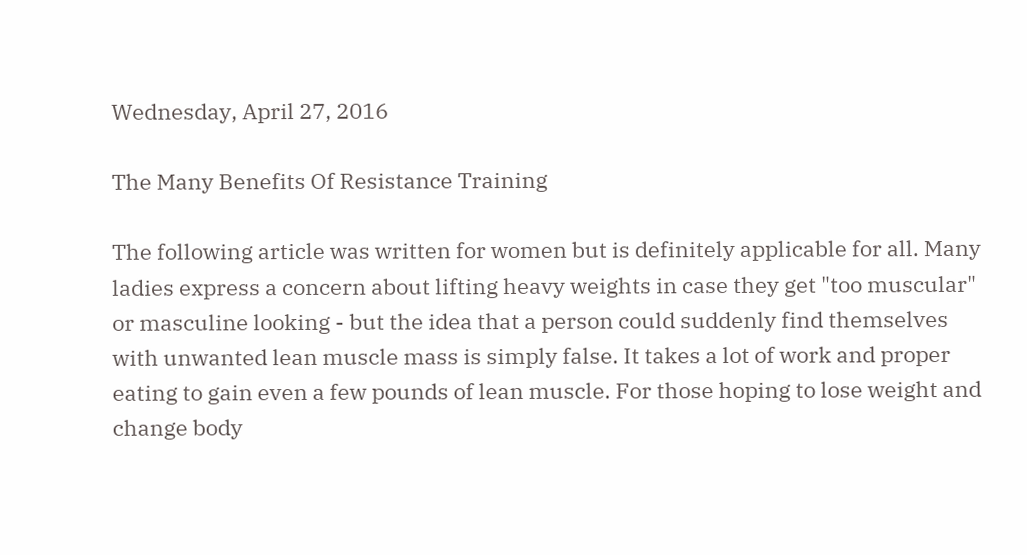Wednesday, April 27, 2016

The Many Benefits Of Resistance Training

The following article was written for women but is definitely applicable for all. Many ladies express a concern about lifting heavy weights in case they get "too muscular" or masculine looking - but the idea that a person could suddenly find themselves with unwanted lean muscle mass is simply false. It takes a lot of work and proper eating to gain even a few pounds of lean muscle. For those hoping to lose weight and change body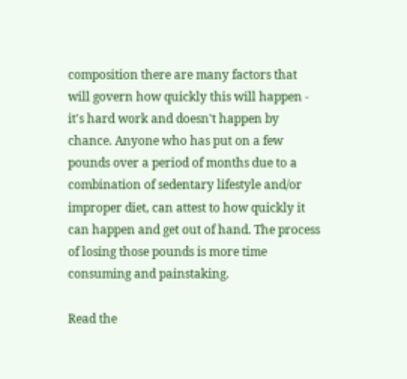composition there are many factors that will govern how quickly this will happen - it's hard work and doesn't happen by chance. Anyone who has put on a few pounds over a period of months due to a combination of sedentary lifestyle and/or improper diet, can attest to how quickly it can happen and get out of hand. The process of losing those pounds is more time consuming and painstaking.

Read the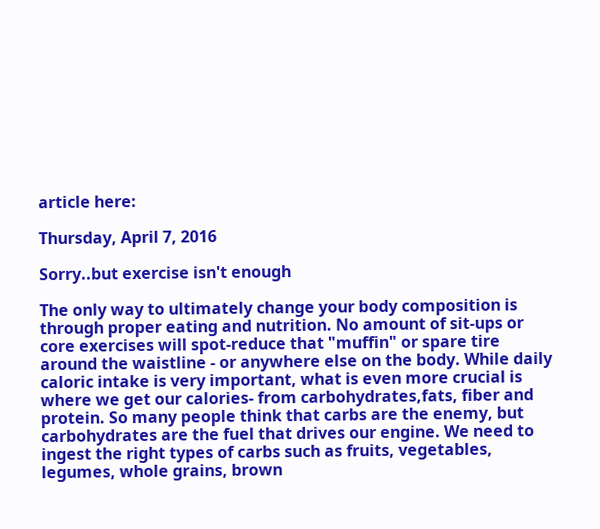article here:

Thursday, April 7, 2016

Sorry..but exercise isn't enough

The only way to ultimately change your body composition is through proper eating and nutrition. No amount of sit-ups or core exercises will spot-reduce that "muffin" or spare tire around the waistline - or anywhere else on the body. While daily caloric intake is very important, what is even more crucial is where we get our calories- from carbohydrates,fats, fiber and protein. So many people think that carbs are the enemy, but carbohydrates are the fuel that drives our engine. We need to ingest the right types of carbs such as fruits, vegetables, legumes, whole grains, brown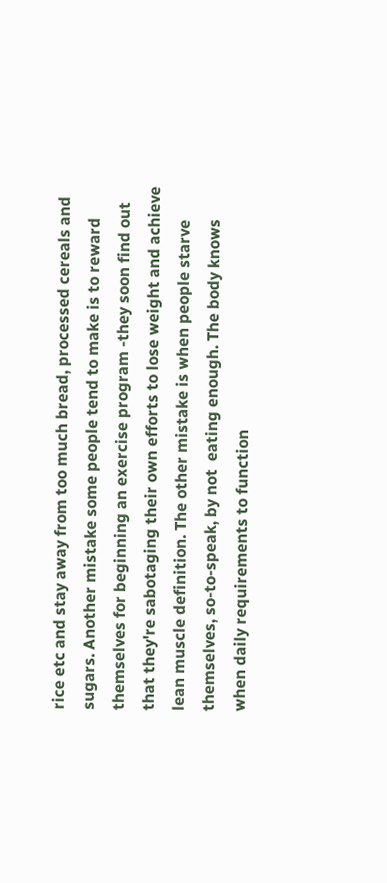rice etc and stay away from too much bread, processed cereals and sugars. Another mistake some people tend to make is to reward themselves for beginning an exercise program -they soon find out that they're sabotaging their own efforts to lose weight and achieve lean muscle definition. The other mistake is when people starve themselves, so-to-speak, by not  eating enough. The body knows when daily requirements to function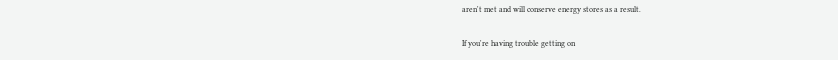aren't met and will conserve energy stores as a result.

If you're having trouble getting on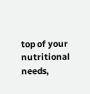top of your nutritional  needs,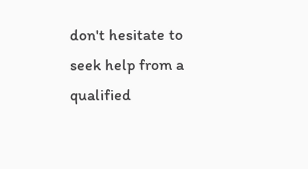don't hesitate to seek help from a qualified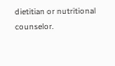dietitian or nutritional counselor.